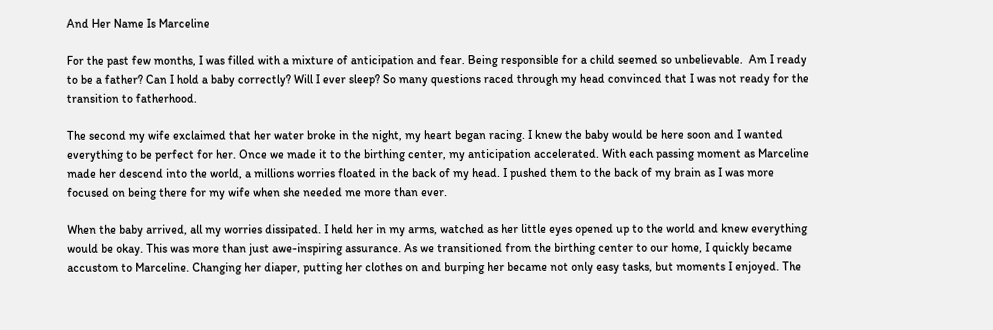And Her Name Is Marceline

For the past few months, I was filled with a mixture of anticipation and fear. Being responsible for a child seemed so unbelievable.  Am I ready to be a father? Can I hold a baby correctly? Will I ever sleep? So many questions raced through my head convinced that I was not ready for the transition to fatherhood.

The second my wife exclaimed that her water broke in the night, my heart began racing. I knew the baby would be here soon and I wanted everything to be perfect for her. Once we made it to the birthing center, my anticipation accelerated. With each passing moment as Marceline made her descend into the world, a millions worries floated in the back of my head. I pushed them to the back of my brain as I was more focused on being there for my wife when she needed me more than ever.

When the baby arrived, all my worries dissipated. I held her in my arms, watched as her little eyes opened up to the world and knew everything would be okay. This was more than just awe-inspiring assurance. As we transitioned from the birthing center to our home, I quickly became accustom to Marceline. Changing her diaper, putting her clothes on and burping her became not only easy tasks, but moments I enjoyed. The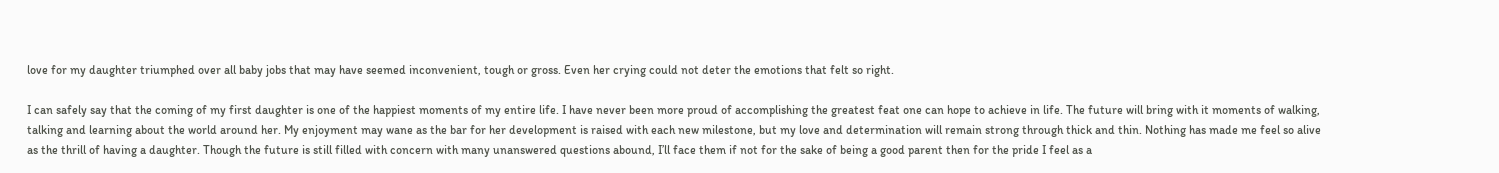love for my daughter triumphed over all baby jobs that may have seemed inconvenient, tough or gross. Even her crying could not deter the emotions that felt so right.

I can safely say that the coming of my first daughter is one of the happiest moments of my entire life. I have never been more proud of accomplishing the greatest feat one can hope to achieve in life. The future will bring with it moments of walking, talking and learning about the world around her. My enjoyment may wane as the bar for her development is raised with each new milestone, but my love and determination will remain strong through thick and thin. Nothing has made me feel so alive as the thrill of having a daughter. Though the future is still filled with concern with many unanswered questions abound, I’ll face them if not for the sake of being a good parent then for the pride I feel as a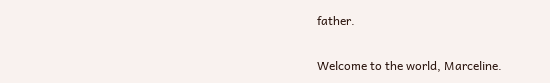father.

Welcome to the world, Marceline.